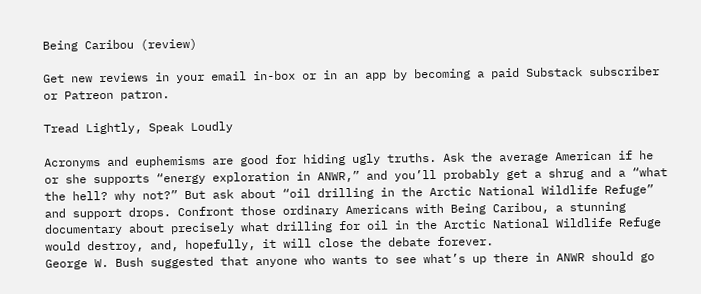Being Caribou (review)

Get new reviews in your email in-box or in an app by becoming a paid Substack subscriber or Patreon patron.

Tread Lightly, Speak Loudly

Acronyms and euphemisms are good for hiding ugly truths. Ask the average American if he or she supports “energy exploration in ANWR,” and you’ll probably get a shrug and a “what the hell? why not?” But ask about “oil drilling in the Arctic National Wildlife Refuge” and support drops. Confront those ordinary Americans with Being Caribou, a stunning documentary about precisely what drilling for oil in the Arctic National Wildlife Refuge would destroy, and, hopefully, it will close the debate forever.
George W. Bush suggested that anyone who wants to see what’s up there in ANWR should go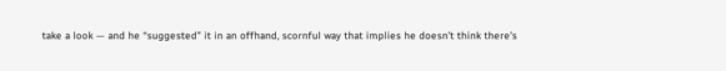take a look — and he “suggested” it in an offhand, scornful way that implies he doesn’t think there’s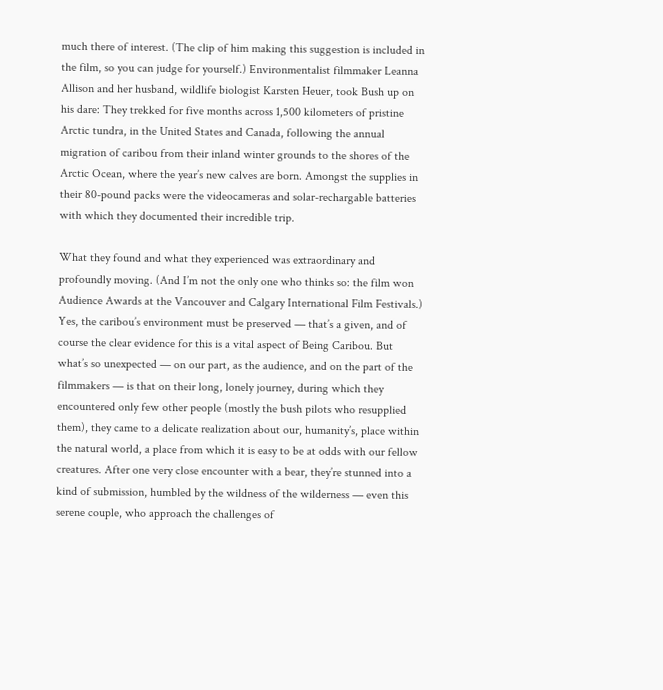much there of interest. (The clip of him making this suggestion is included in the film, so you can judge for yourself.) Environmentalist filmmaker Leanna Allison and her husband, wildlife biologist Karsten Heuer, took Bush up on his dare: They trekked for five months across 1,500 kilometers of pristine Arctic tundra, in the United States and Canada, following the annual migration of caribou from their inland winter grounds to the shores of the Arctic Ocean, where the year’s new calves are born. Amongst the supplies in their 80-pound packs were the videocameras and solar-rechargable batteries with which they documented their incredible trip.

What they found and what they experienced was extraordinary and profoundly moving. (And I’m not the only one who thinks so: the film won Audience Awards at the Vancouver and Calgary International Film Festivals.) Yes, the caribou’s environment must be preserved — that’s a given, and of course the clear evidence for this is a vital aspect of Being Caribou. But what’s so unexpected — on our part, as the audience, and on the part of the filmmakers — is that on their long, lonely journey, during which they encountered only few other people (mostly the bush pilots who resupplied them), they came to a delicate realization about our, humanity’s, place within the natural world, a place from which it is easy to be at odds with our fellow creatures. After one very close encounter with a bear, they’re stunned into a kind of submission, humbled by the wildness of the wilderness — even this serene couple, who approach the challenges of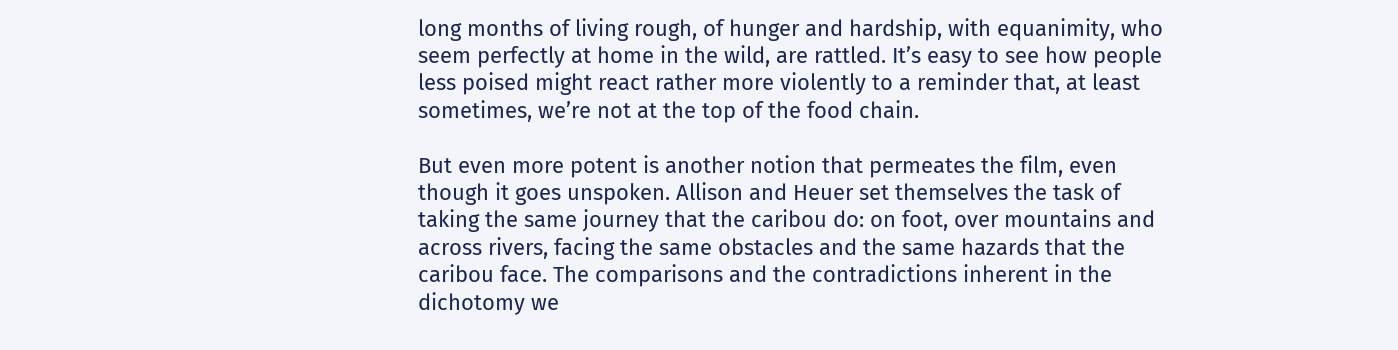long months of living rough, of hunger and hardship, with equanimity, who seem perfectly at home in the wild, are rattled. It’s easy to see how people less poised might react rather more violently to a reminder that, at least sometimes, we’re not at the top of the food chain.

But even more potent is another notion that permeates the film, even though it goes unspoken. Allison and Heuer set themselves the task of taking the same journey that the caribou do: on foot, over mountains and across rivers, facing the same obstacles and the same hazards that the caribou face. The comparisons and the contradictions inherent in the dichotomy we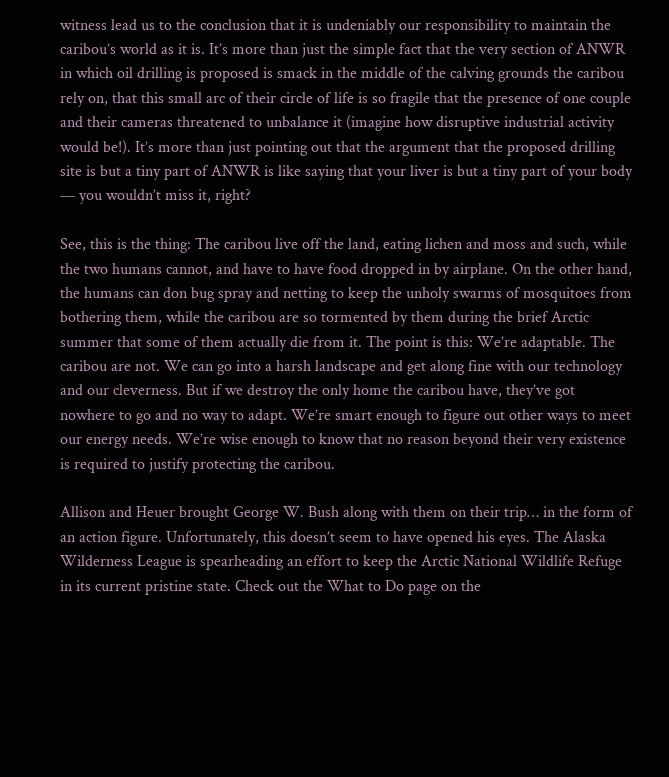witness lead us to the conclusion that it is undeniably our responsibility to maintain the caribou’s world as it is. It’s more than just the simple fact that the very section of ANWR in which oil drilling is proposed is smack in the middle of the calving grounds the caribou rely on, that this small arc of their circle of life is so fragile that the presence of one couple and their cameras threatened to unbalance it (imagine how disruptive industrial activity would be!). It’s more than just pointing out that the argument that the proposed drilling site is but a tiny part of ANWR is like saying that your liver is but a tiny part of your body — you wouldn’t miss it, right?

See, this is the thing: The caribou live off the land, eating lichen and moss and such, while the two humans cannot, and have to have food dropped in by airplane. On the other hand, the humans can don bug spray and netting to keep the unholy swarms of mosquitoes from bothering them, while the caribou are so tormented by them during the brief Arctic summer that some of them actually die from it. The point is this: We’re adaptable. The caribou are not. We can go into a harsh landscape and get along fine with our technology and our cleverness. But if we destroy the only home the caribou have, they’ve got nowhere to go and no way to adapt. We’re smart enough to figure out other ways to meet our energy needs. We’re wise enough to know that no reason beyond their very existence is required to justify protecting the caribou.

Allison and Heuer brought George W. Bush along with them on their trip… in the form of an action figure. Unfortunately, this doesn’t seem to have opened his eyes. The Alaska Wilderness League is spearheading an effort to keep the Arctic National Wildlife Refuge in its current pristine state. Check out the What to Do page on the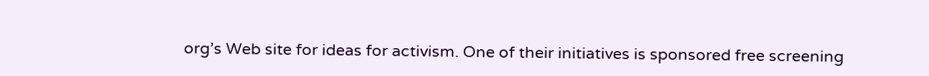org’s Web site for ideas for activism. One of their initiatives is sponsored free screening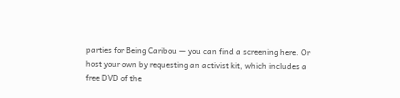parties for Being Caribou — you can find a screening here. Or host your own by requesting an activist kit, which includes a free DVD of the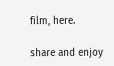film, here.

share and enjoy